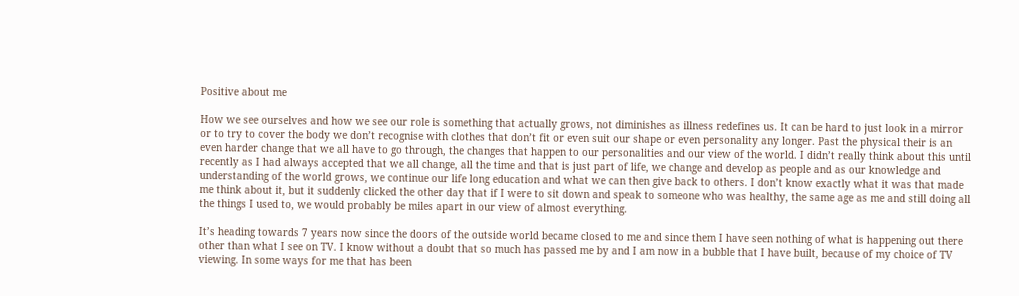Positive about me

How we see ourselves and how we see our role is something that actually grows, not diminishes as illness redefines us. It can be hard to just look in a mirror or to try to cover the body we don’t recognise with clothes that don’t fit or even suit our shape or even personality any longer. Past the physical their is an even harder change that we all have to go through, the changes that happen to our personalities and our view of the world. I didn’t really think about this until recently as I had always accepted that we all change, all the time and that is just part of life, we change and develop as people and as our knowledge and understanding of the world grows, we continue our life long education and what we can then give back to others. I don’t know exactly what it was that made me think about it, but it suddenly clicked the other day that if I were to sit down and speak to someone who was healthy, the same age as me and still doing all the things I used to, we would probably be miles apart in our view of almost everything.

It’s heading towards 7 years now since the doors of the outside world became closed to me and since them I have seen nothing of what is happening out there other than what I see on TV. I know without a doubt that so much has passed me by and I am now in a bubble that I have built, because of my choice of TV viewing. In some ways for me that has been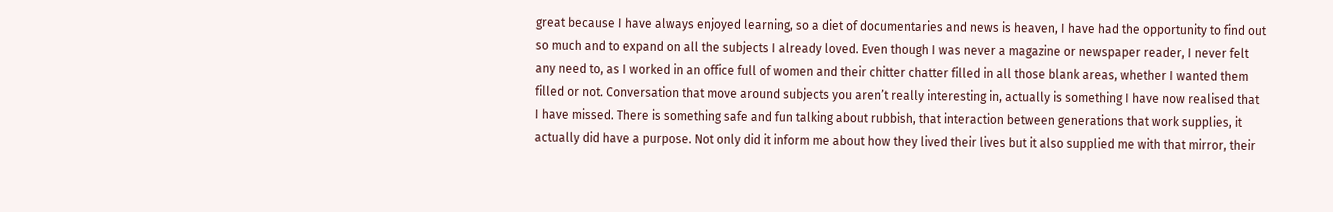great because I have always enjoyed learning, so a diet of documentaries and news is heaven, I have had the opportunity to find out so much and to expand on all the subjects I already loved. Even though I was never a magazine or newspaper reader, I never felt any need to, as I worked in an office full of women and their chitter chatter filled in all those blank areas, whether I wanted them filled or not. Conversation that move around subjects you aren’t really interesting in, actually is something I have now realised that I have missed. There is something safe and fun talking about rubbish, that interaction between generations that work supplies, it actually did have a purpose. Not only did it inform me about how they lived their lives but it also supplied me with that mirror, their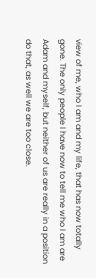view of me, who I am and my life, that has now totally gone. The only people I have now to tell me who I am are Adam and myself, but neither of us are really in a position do that, as well we are too close.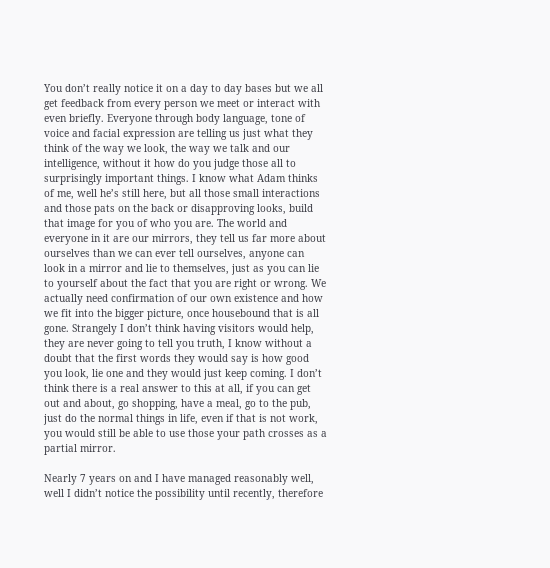You don’t really notice it on a day to day bases but we all get feedback from every person we meet or interact with even briefly. Everyone through body language, tone of voice and facial expression are telling us just what they think of the way we look, the way we talk and our intelligence, without it how do you judge those all to surprisingly important things. I know what Adam thinks of me, well he’s still here, but all those small interactions and those pats on the back or disapproving looks, build that image for you of who you are. The world and everyone in it are our mirrors, they tell us far more about ourselves than we can ever tell ourselves, anyone can look in a mirror and lie to themselves, just as you can lie to yourself about the fact that you are right or wrong. We actually need confirmation of our own existence and how we fit into the bigger picture, once housebound that is all gone. Strangely I don’t think having visitors would help, they are never going to tell you truth, I know without a doubt that the first words they would say is how good you look, lie one and they would just keep coming. I don’t think there is a real answer to this at all, if you can get out and about, go shopping, have a meal, go to the pub, just do the normal things in life, even if that is not work, you would still be able to use those your path crosses as a partial mirror.

Nearly 7 years on and I have managed reasonably well, well I didn’t notice the possibility until recently, therefore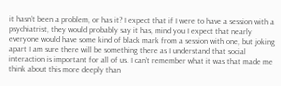it hasn’t been a problem, or has it? I expect that if I were to have a session with a psychiatrist, they would probably say it has, mind you I expect that nearly everyone would have some kind of black mark from a session with one, but joking apart I am sure there will be something there as I understand that social interaction is important for all of us. I can’t remember what it was that made me think about this more deeply than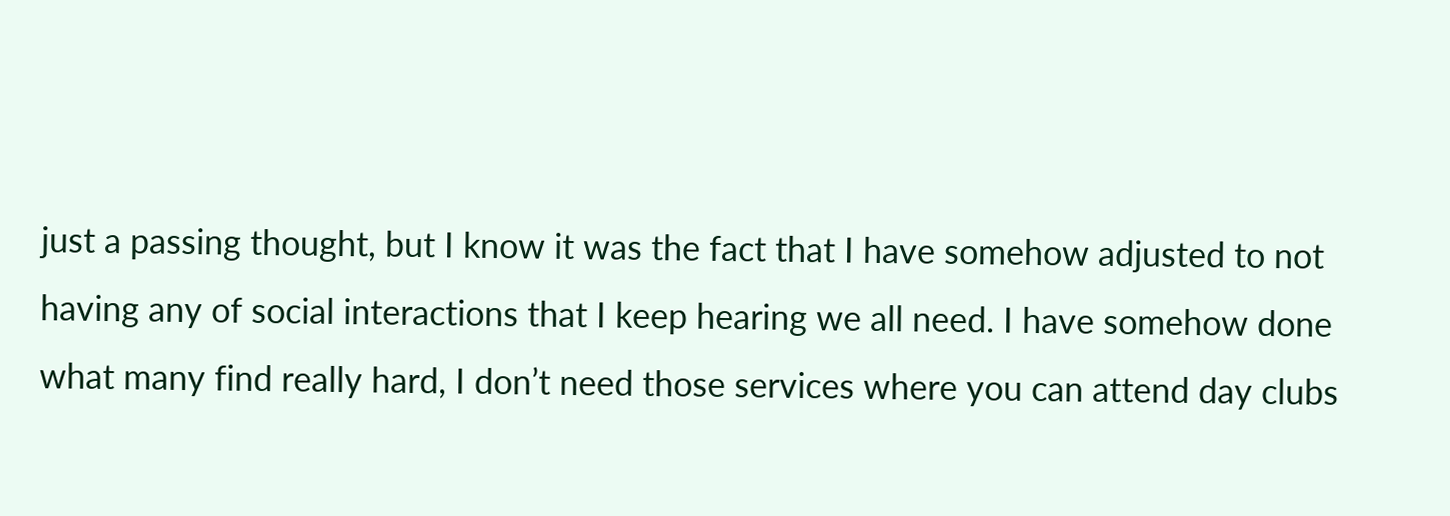just a passing thought, but I know it was the fact that I have somehow adjusted to not having any of social interactions that I keep hearing we all need. I have somehow done what many find really hard, I don’t need those services where you can attend day clubs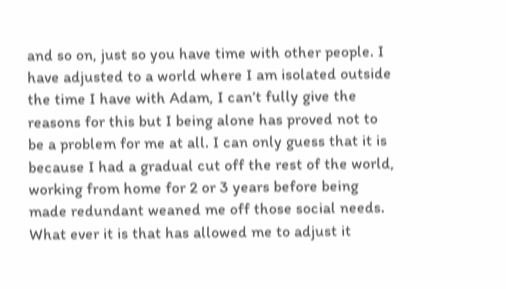and so on, just so you have time with other people. I have adjusted to a world where I am isolated outside the time I have with Adam, I can’t fully give the reasons for this but I being alone has proved not to be a problem for me at all. I can only guess that it is because I had a gradual cut off the rest of the world, working from home for 2 or 3 years before being made redundant weaned me off those social needs. What ever it is that has allowed me to adjust it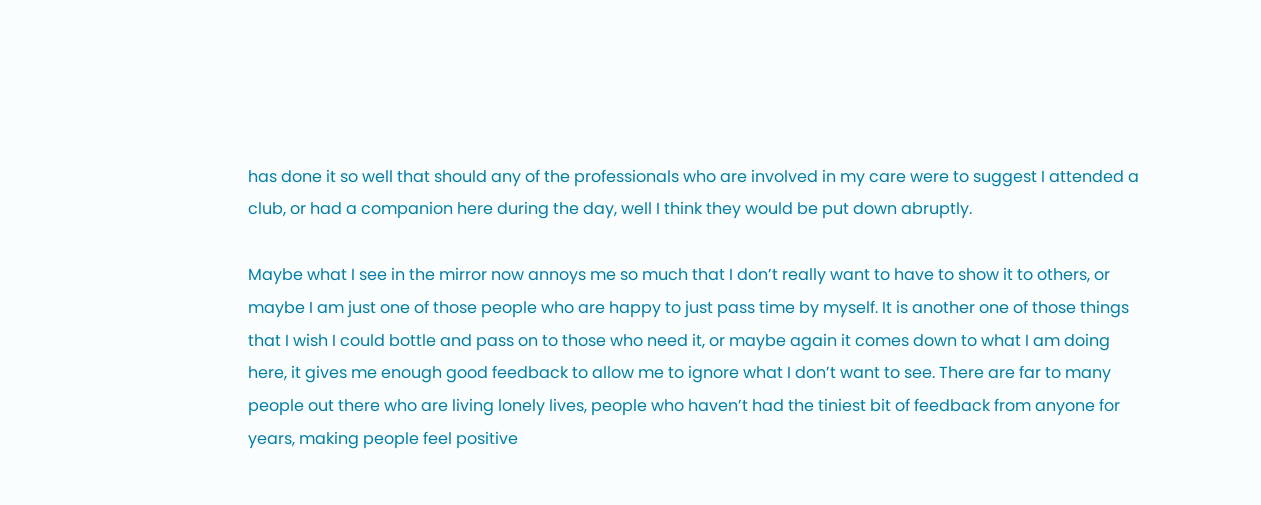has done it so well that should any of the professionals who are involved in my care were to suggest I attended a club, or had a companion here during the day, well I think they would be put down abruptly.

Maybe what I see in the mirror now annoys me so much that I don’t really want to have to show it to others, or maybe I am just one of those people who are happy to just pass time by myself. It is another one of those things that I wish I could bottle and pass on to those who need it, or maybe again it comes down to what I am doing here, it gives me enough good feedback to allow me to ignore what I don’t want to see. There are far to many people out there who are living lonely lives, people who haven’t had the tiniest bit of feedback from anyone for years, making people feel positive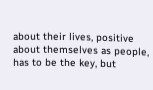about their lives, positive about themselves as people, has to be the key, but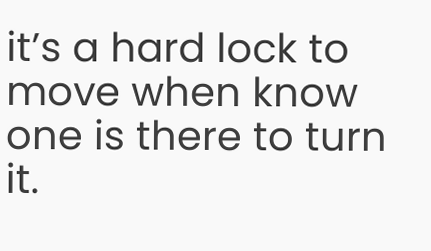it’s a hard lock to move when know one is there to turn it.